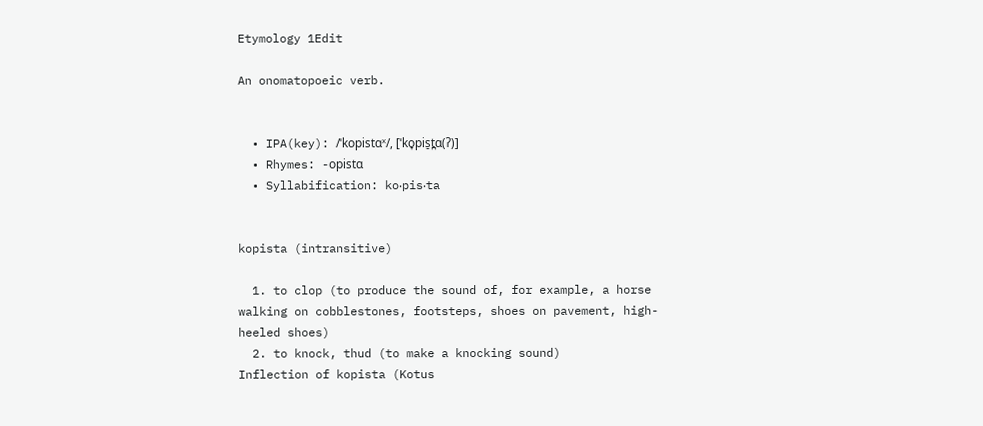Etymology 1Edit

An onomatopoeic verb.


  • IPA(key): /ˈkopistɑˣ/, [ˈko̞pis̠t̪ɑ(ʔ)]
  • Rhymes: -opistɑ
  • Syllabification: ko‧pis‧ta


kopista (intransitive)

  1. to clop (to produce the sound of, for example, a horse walking on cobblestones, footsteps, shoes on pavement, high-heeled shoes)
  2. to knock, thud (to make a knocking sound)
Inflection of kopista (Kotus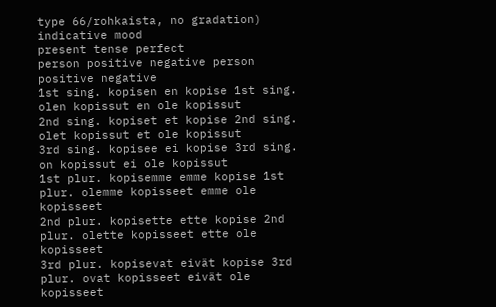type 66/rohkaista, no gradation)
indicative mood
present tense perfect
person positive negative person positive negative
1st sing. kopisen en kopise 1st sing. olen kopissut en ole kopissut
2nd sing. kopiset et kopise 2nd sing. olet kopissut et ole kopissut
3rd sing. kopisee ei kopise 3rd sing. on kopissut ei ole kopissut
1st plur. kopisemme emme kopise 1st plur. olemme kopisseet emme ole kopisseet
2nd plur. kopisette ette kopise 2nd plur. olette kopisseet ette ole kopisseet
3rd plur. kopisevat eivät kopise 3rd plur. ovat kopisseet eivät ole kopisseet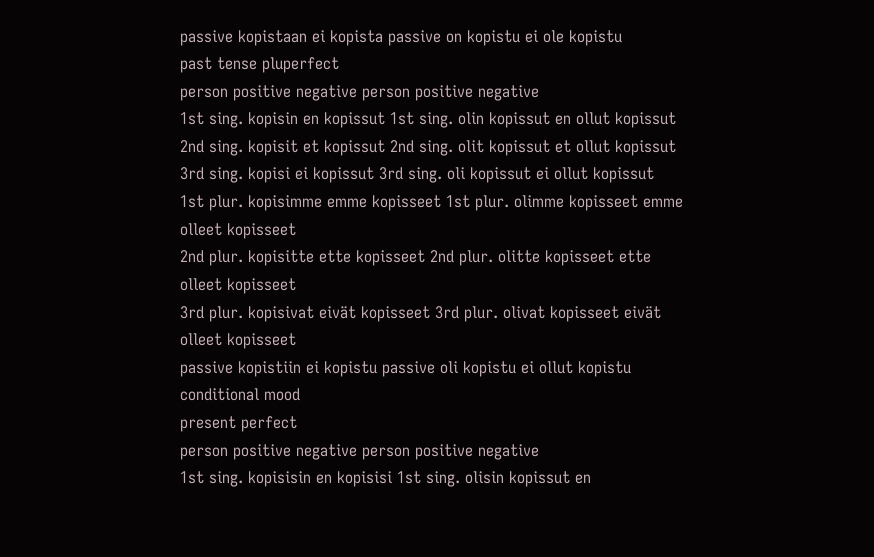passive kopistaan ei kopista passive on kopistu ei ole kopistu
past tense pluperfect
person positive negative person positive negative
1st sing. kopisin en kopissut 1st sing. olin kopissut en ollut kopissut
2nd sing. kopisit et kopissut 2nd sing. olit kopissut et ollut kopissut
3rd sing. kopisi ei kopissut 3rd sing. oli kopissut ei ollut kopissut
1st plur. kopisimme emme kopisseet 1st plur. olimme kopisseet emme olleet kopisseet
2nd plur. kopisitte ette kopisseet 2nd plur. olitte kopisseet ette olleet kopisseet
3rd plur. kopisivat eivät kopisseet 3rd plur. olivat kopisseet eivät olleet kopisseet
passive kopistiin ei kopistu passive oli kopistu ei ollut kopistu
conditional mood
present perfect
person positive negative person positive negative
1st sing. kopisisin en kopisisi 1st sing. olisin kopissut en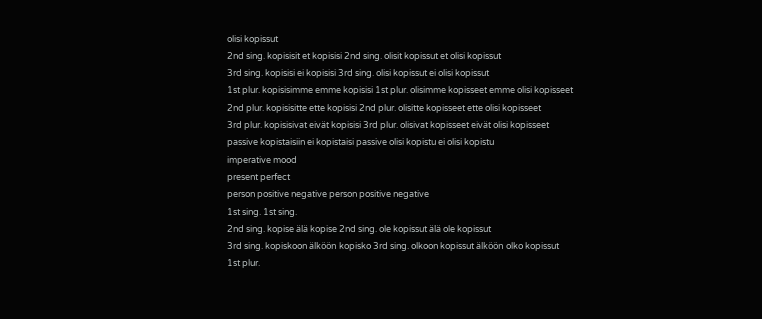olisi kopissut
2nd sing. kopisisit et kopisisi 2nd sing. olisit kopissut et olisi kopissut
3rd sing. kopisisi ei kopisisi 3rd sing. olisi kopissut ei olisi kopissut
1st plur. kopisisimme emme kopisisi 1st plur. olisimme kopisseet emme olisi kopisseet
2nd plur. kopisisitte ette kopisisi 2nd plur. olisitte kopisseet ette olisi kopisseet
3rd plur. kopisisivat eivät kopisisi 3rd plur. olisivat kopisseet eivät olisi kopisseet
passive kopistaisiin ei kopistaisi passive olisi kopistu ei olisi kopistu
imperative mood
present perfect
person positive negative person positive negative
1st sing. 1st sing.
2nd sing. kopise älä kopise 2nd sing. ole kopissut älä ole kopissut
3rd sing. kopiskoon älköön kopisko 3rd sing. olkoon kopissut älköön olko kopissut
1st plur.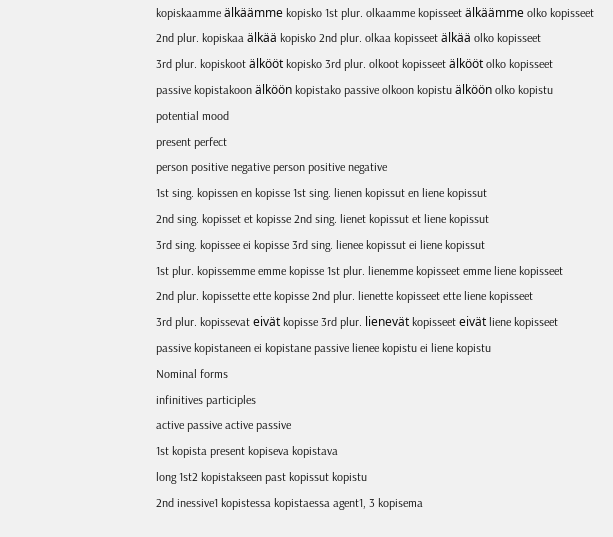kopiskaamme älkäämme kopisko 1st plur. olkaamme kopisseet älkäämme olko kopisseet
2nd plur. kopiskaa älkää kopisko 2nd plur. olkaa kopisseet älkää olko kopisseet
3rd plur. kopiskoot älkööt kopisko 3rd plur. olkoot kopisseet älkööt olko kopisseet
passive kopistakoon älköön kopistako passive olkoon kopistu älköön olko kopistu
potential mood
present perfect
person positive negative person positive negative
1st sing. kopissen en kopisse 1st sing. lienen kopissut en liene kopissut
2nd sing. kopisset et kopisse 2nd sing. lienet kopissut et liene kopissut
3rd sing. kopissee ei kopisse 3rd sing. lienee kopissut ei liene kopissut
1st plur. kopissemme emme kopisse 1st plur. lienemme kopisseet emme liene kopisseet
2nd plur. kopissette ette kopisse 2nd plur. lienette kopisseet ette liene kopisseet
3rd plur. kopissevat eivät kopisse 3rd plur. lienevät kopisseet eivät liene kopisseet
passive kopistaneen ei kopistane passive lienee kopistu ei liene kopistu
Nominal forms
infinitives participles
active passive active passive
1st kopista present kopiseva kopistava
long 1st2 kopistakseen past kopissut kopistu
2nd inessive1 kopistessa kopistaessa agent1, 3 kopisema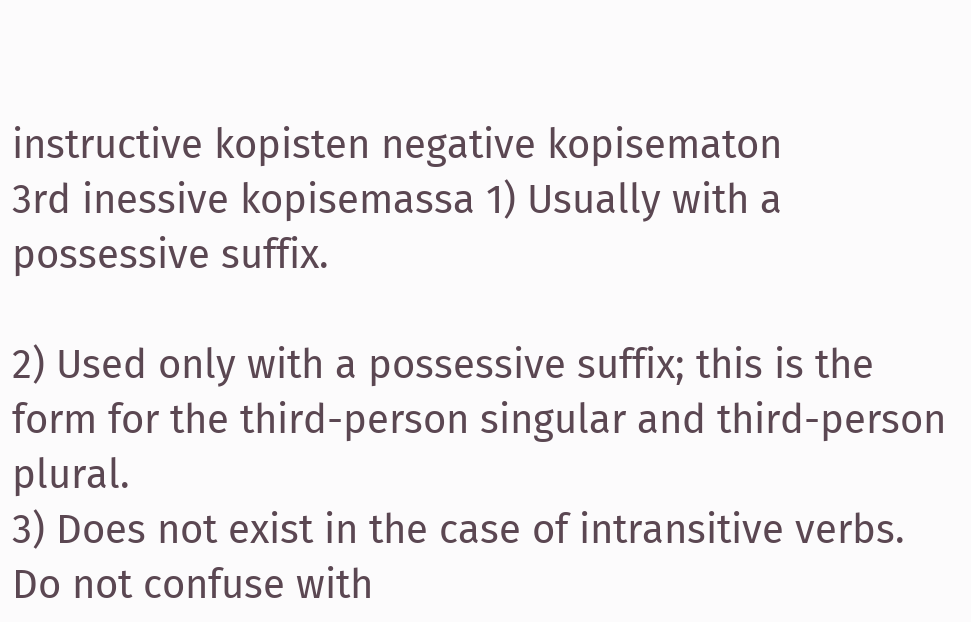instructive kopisten negative kopisematon
3rd inessive kopisemassa 1) Usually with a possessive suffix.

2) Used only with a possessive suffix; this is the form for the third-person singular and third-person plural.
3) Does not exist in the case of intransitive verbs. Do not confuse with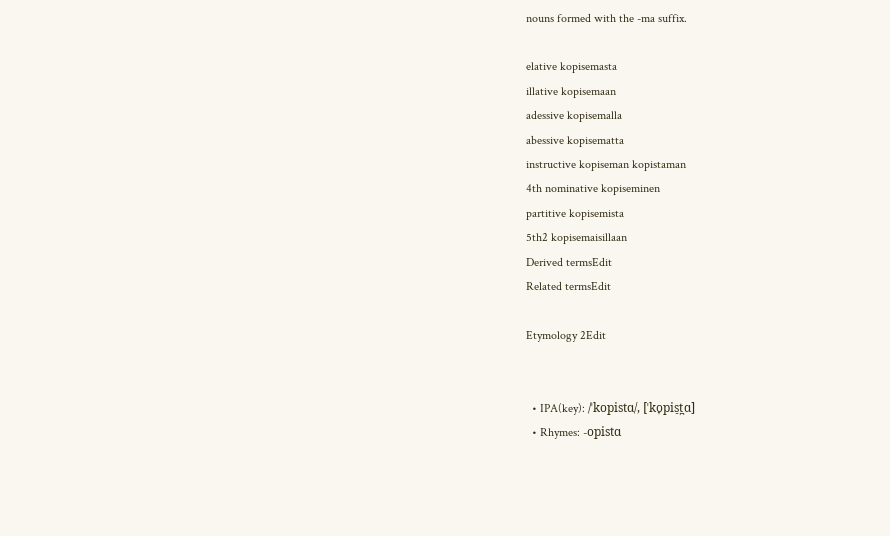nouns formed with the -ma suffix.

elative kopisemasta
illative kopisemaan
adessive kopisemalla
abessive kopisematta
instructive kopiseman kopistaman
4th nominative kopiseminen
partitive kopisemista
5th2 kopisemaisillaan
Derived termsEdit
Related termsEdit

Etymology 2Edit


  • IPA(key): /ˈkopistɑ/, [ˈko̞pis̠t̪ɑ]
  • Rhymes: -opistɑ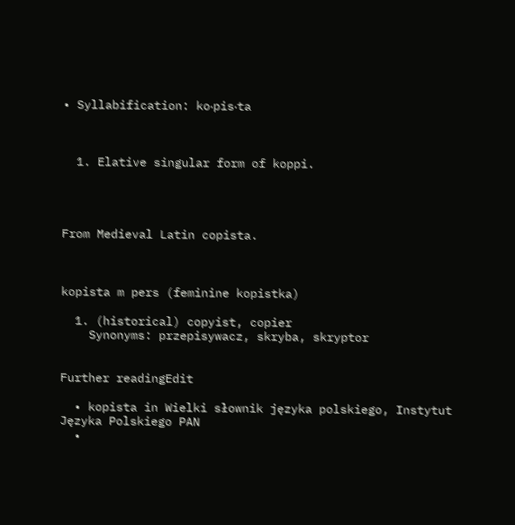• Syllabification: ko‧pis‧ta



  1. Elative singular form of koppi.




From Medieval Latin copista.



kopista m pers (feminine kopistka)

  1. (historical) copyist, copier
    Synonyms: przepisywacz, skryba, skryptor


Further readingEdit

  • kopista in Wielki słownik języka polskiego, Instytut Języka Polskiego PAN
  •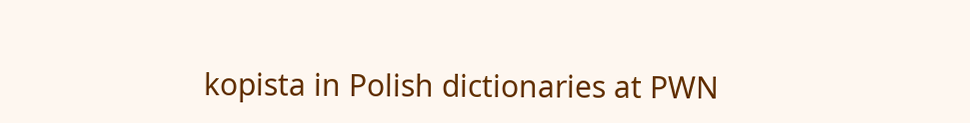kopista in Polish dictionaries at PWN